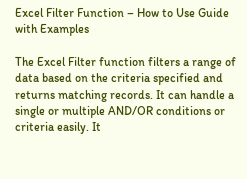Excel Filter Function – How to Use Guide with Examples

The Excel Filter function filters a range of data based on the criteria specified and returns matching records. It can handle a single or multiple AND/OR conditions or criteria easily. It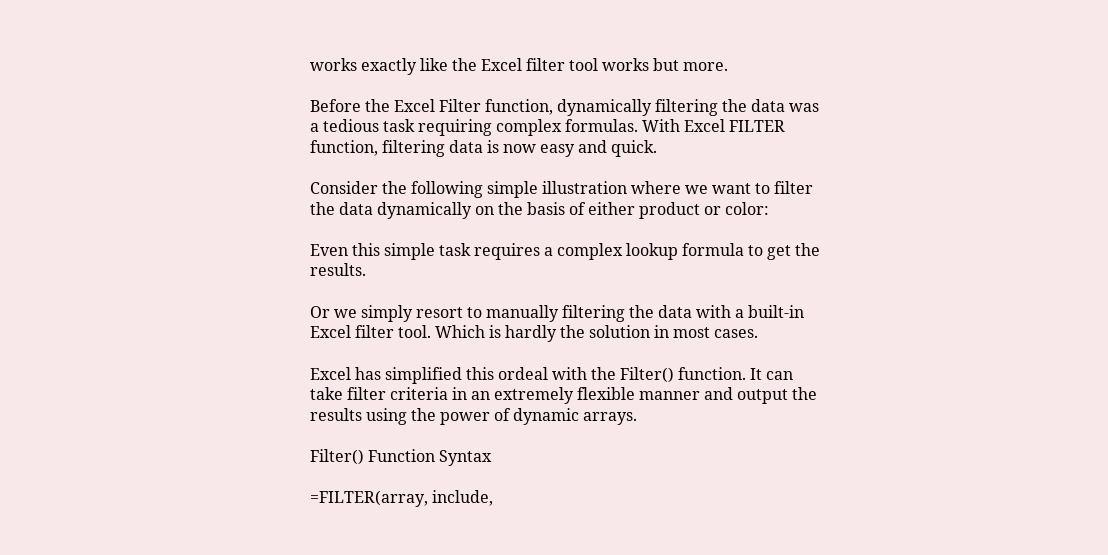works exactly like the Excel filter tool works but more.

Before the Excel Filter function, dynamically filtering the data was a tedious task requiring complex formulas. With Excel FILTER function, filtering data is now easy and quick.

Consider the following simple illustration where we want to filter the data dynamically on the basis of either product or color:

Even this simple task requires a complex lookup formula to get the results.

Or we simply resort to manually filtering the data with a built-in Excel filter tool. Which is hardly the solution in most cases.

Excel has simplified this ordeal with the Filter() function. It can take filter criteria in an extremely flexible manner and output the results using the power of dynamic arrays.

Filter() Function Syntax

=FILTER(array, include,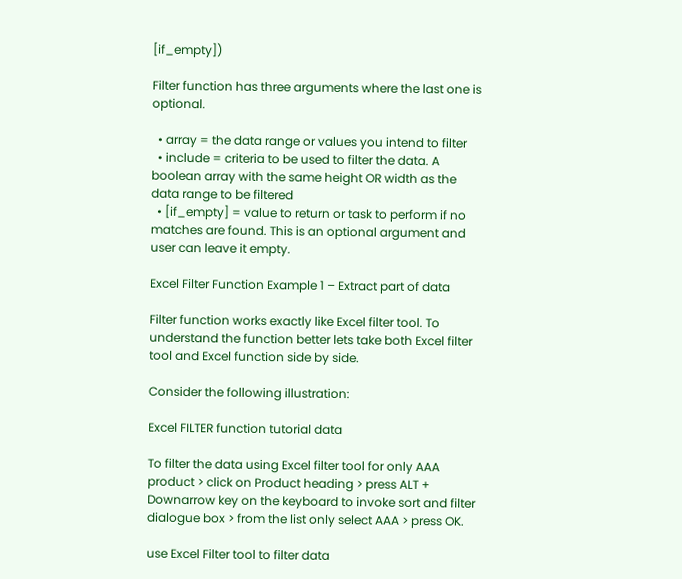[if_empty])

Filter function has three arguments where the last one is optional.

  • array = the data range or values you intend to filter
  • include = criteria to be used to filter the data. A boolean array with the same height OR width as the data range to be filtered
  • [if_empty] = value to return or task to perform if no matches are found. This is an optional argument and user can leave it empty.

Excel Filter Function Example 1 – Extract part of data

Filter function works exactly like Excel filter tool. To understand the function better lets take both Excel filter tool and Excel function side by side.

Consider the following illustration:

Excel FILTER function tutorial data

To filter the data using Excel filter tool for only AAA product > click on Product heading > press ALT + Downarrow key on the keyboard to invoke sort and filter dialogue box > from the list only select AAA > press OK.

use Excel Filter tool to filter data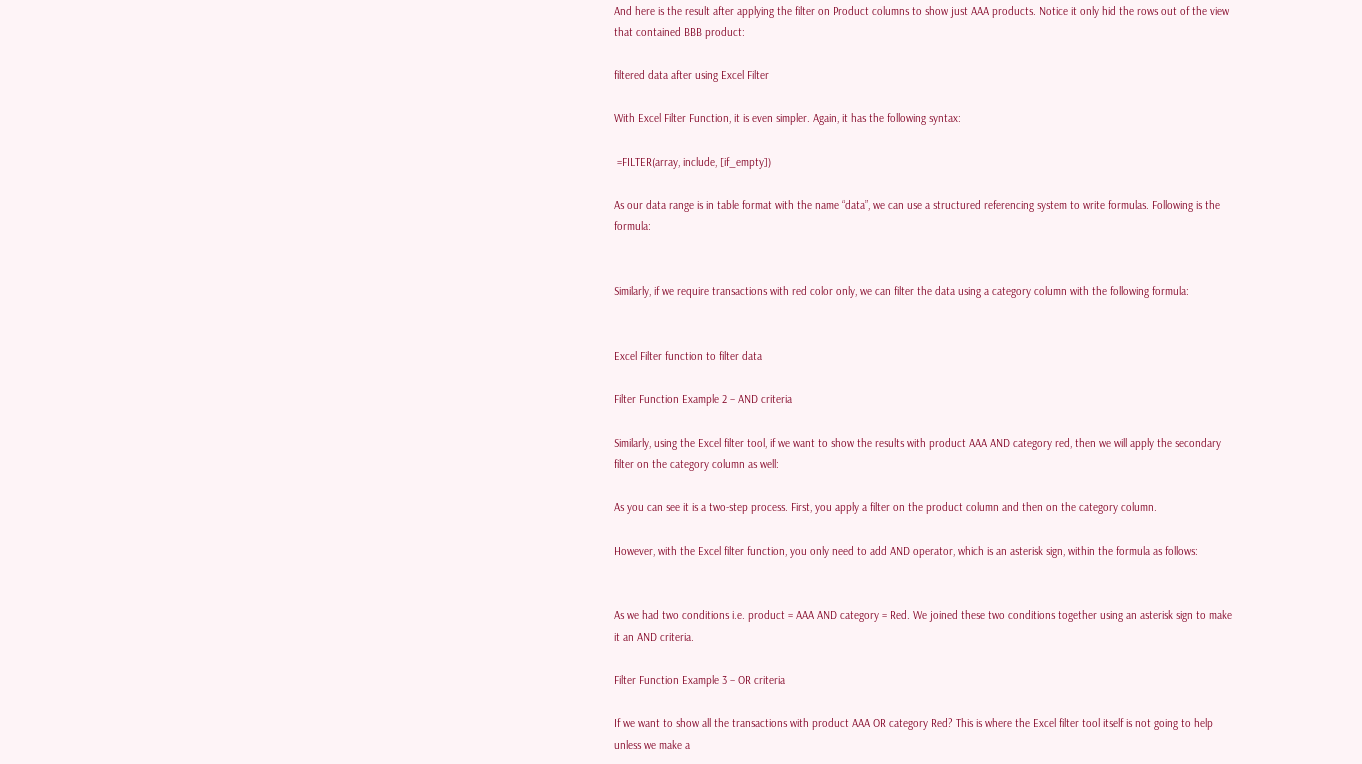And here is the result after applying the filter on Product columns to show just AAA products. Notice it only hid the rows out of the view that contained BBB product:

filtered data after using Excel Filter

With Excel Filter Function, it is even simpler. Again, it has the following syntax:

 =FILTER(array, include, [if_empty])

As our data range is in table format with the name “data”, we can use a structured referencing system to write formulas. Following is the formula:


Similarly, if we require transactions with red color only, we can filter the data using a category column with the following formula:


Excel Filter function to filter data

Filter Function Example 2 – AND criteria

Similarly, using the Excel filter tool, if we want to show the results with product AAA AND category red, then we will apply the secondary filter on the category column as well:

As you can see it is a two-step process. First, you apply a filter on the product column and then on the category column.

However, with the Excel filter function, you only need to add AND operator, which is an asterisk sign, within the formula as follows:


As we had two conditions i.e. product = AAA AND category = Red. We joined these two conditions together using an asterisk sign to make it an AND criteria.

Filter Function Example 3 – OR criteria

If we want to show all the transactions with product AAA OR category Red? This is where the Excel filter tool itself is not going to help unless we make a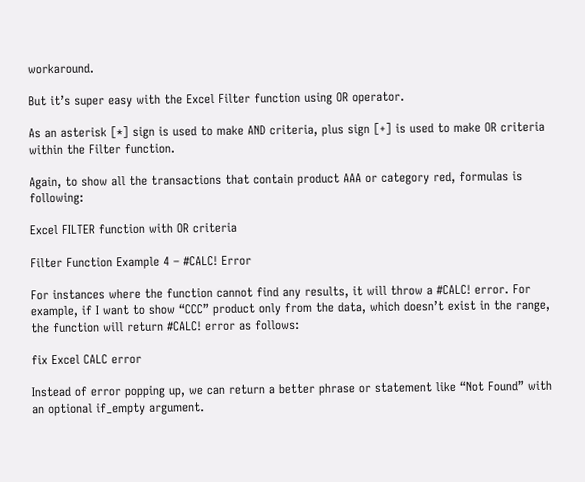workaround.

But it’s super easy with the Excel Filter function using OR operator.

As an asterisk [*] sign is used to make AND criteria, plus sign [+] is used to make OR criteria within the Filter function.

Again, to show all the transactions that contain product AAA or category red, formulas is following:

Excel FILTER function with OR criteria

Filter Function Example 4 – #CALC! Error

For instances where the function cannot find any results, it will throw a #CALC! error. For example, if I want to show “CCC” product only from the data, which doesn’t exist in the range, the function will return #CALC! error as follows:

fix Excel CALC error

Instead of error popping up, we can return a better phrase or statement like “Not Found” with an optional if_empty argument.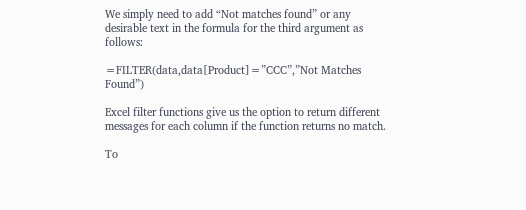We simply need to add “Not matches found” or any desirable text in the formula for the third argument as follows:

=FILTER(data,data[Product]=”CCC”,”Not Matches Found”)

Excel filter functions give us the option to return different messages for each column if the function returns no match.

To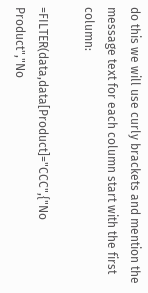do this we will use curly brackets and mention the message text for each column start with the first column:

=FILTER(data,data[Product]="CCC",{"No Product","No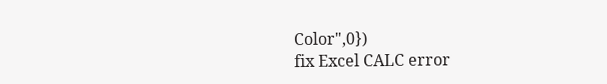Color",0})
fix Excel CALC error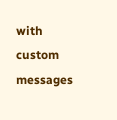with custom messages